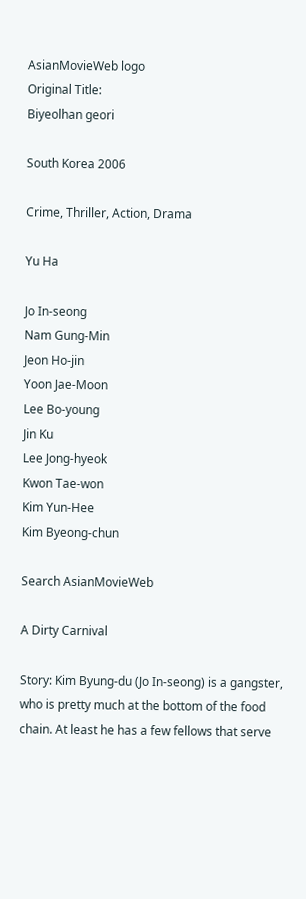AsianMovieWeb logo
Original Title:
Biyeolhan geori

South Korea 2006

Crime, Thriller, Action, Drama

Yu Ha

Jo In-seong
Nam Gung-Min
Jeon Ho-jin
Yoon Jae-Moon
Lee Bo-young
Jin Ku
Lee Jong-hyeok
Kwon Tae-won
Kim Yun-Hee
Kim Byeong-chun

Search AsianMovieWeb

A Dirty Carnival

Story: Kim Byung-du (Jo In-seong) is a gangster, who is pretty much at the bottom of the food chain. At least he has a few fellows that serve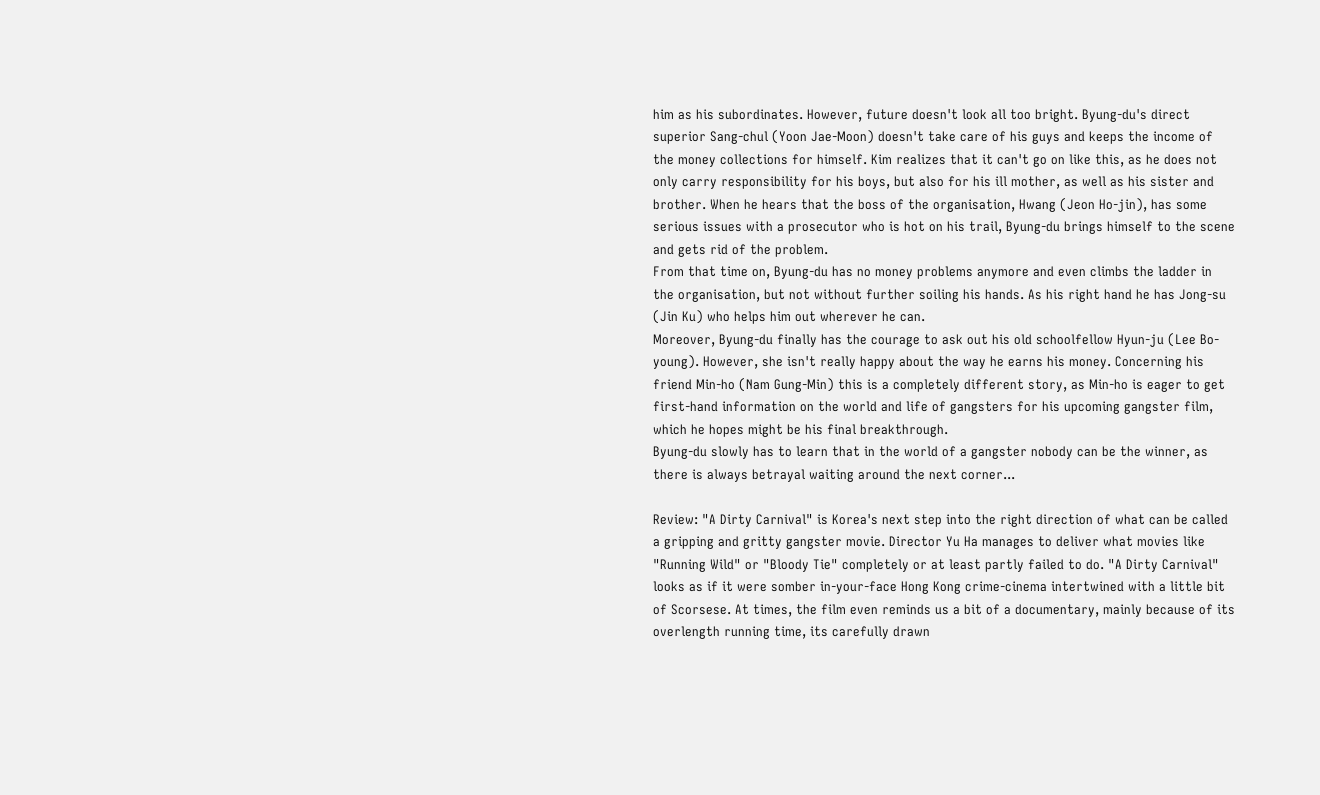him as his subordinates. However, future doesn't look all too bright. Byung-du's direct superior Sang-chul (Yoon Jae-Moon) doesn't take care of his guys and keeps the income of the money collections for himself. Kim realizes that it can't go on like this, as he does not only carry responsibility for his boys, but also for his ill mother, as well as his sister and brother. When he hears that the boss of the organisation, Hwang (Jeon Ho-jin), has some serious issues with a prosecutor who is hot on his trail, Byung-du brings himself to the scene and gets rid of the problem.
From that time on, Byung-du has no money problems anymore and even climbs the ladder in the organisation, but not without further soiling his hands. As his right hand he has Jong-su (Jin Ku) who helps him out wherever he can.
Moreover, Byung-du finally has the courage to ask out his old schoolfellow Hyun-ju (Lee Bo-young). However, she isn't really happy about the way he earns his money. Concerning his friend Min-ho (Nam Gung-Min) this is a completely different story, as Min-ho is eager to get first-hand information on the world and life of gangsters for his upcoming gangster film, which he hopes might be his final breakthrough.
Byung-du slowly has to learn that in the world of a gangster nobody can be the winner, as there is always betrayal waiting around the next corner...

Review: "A Dirty Carnival" is Korea's next step into the right direction of what can be called a gripping and gritty gangster movie. Director Yu Ha manages to deliver what movies like "Running Wild" or "Bloody Tie" completely or at least partly failed to do. "A Dirty Carnival" looks as if it were somber in-your-face Hong Kong crime-cinema intertwined with a little bit of Scorsese. At times, the film even reminds us a bit of a documentary, mainly because of its overlength running time, its carefully drawn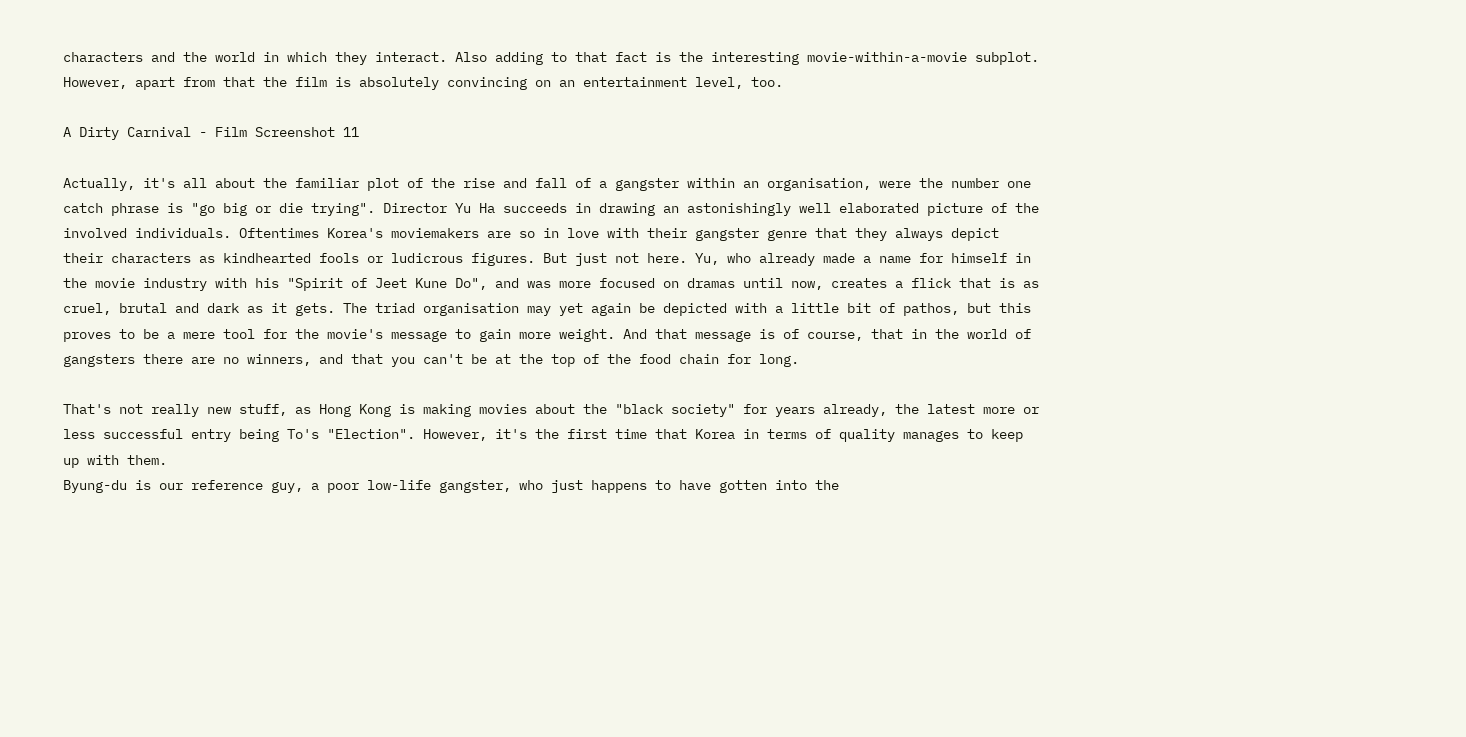characters and the world in which they interact. Also adding to that fact is the interesting movie-within-a-movie subplot. However, apart from that the film is absolutely convincing on an entertainment level, too.

A Dirty Carnival - Film Screenshot 11

Actually, it's all about the familiar plot of the rise and fall of a gangster within an organisation, were the number one catch phrase is "go big or die trying". Director Yu Ha succeeds in drawing an astonishingly well elaborated picture of the involved individuals. Oftentimes Korea's moviemakers are so in love with their gangster genre that they always depict their characters as kindhearted fools or ludicrous figures. But just not here. Yu, who already made a name for himself in the movie industry with his "Spirit of Jeet Kune Do", and was more focused on dramas until now, creates a flick that is as cruel, brutal and dark as it gets. The triad organisation may yet again be depicted with a little bit of pathos, but this proves to be a mere tool for the movie's message to gain more weight. And that message is of course, that in the world of gangsters there are no winners, and that you can't be at the top of the food chain for long.

That's not really new stuff, as Hong Kong is making movies about the "black society" for years already, the latest more or less successful entry being To's "Election". However, it's the first time that Korea in terms of quality manages to keep up with them.
Byung-du is our reference guy, a poor low-life gangster, who just happens to have gotten into the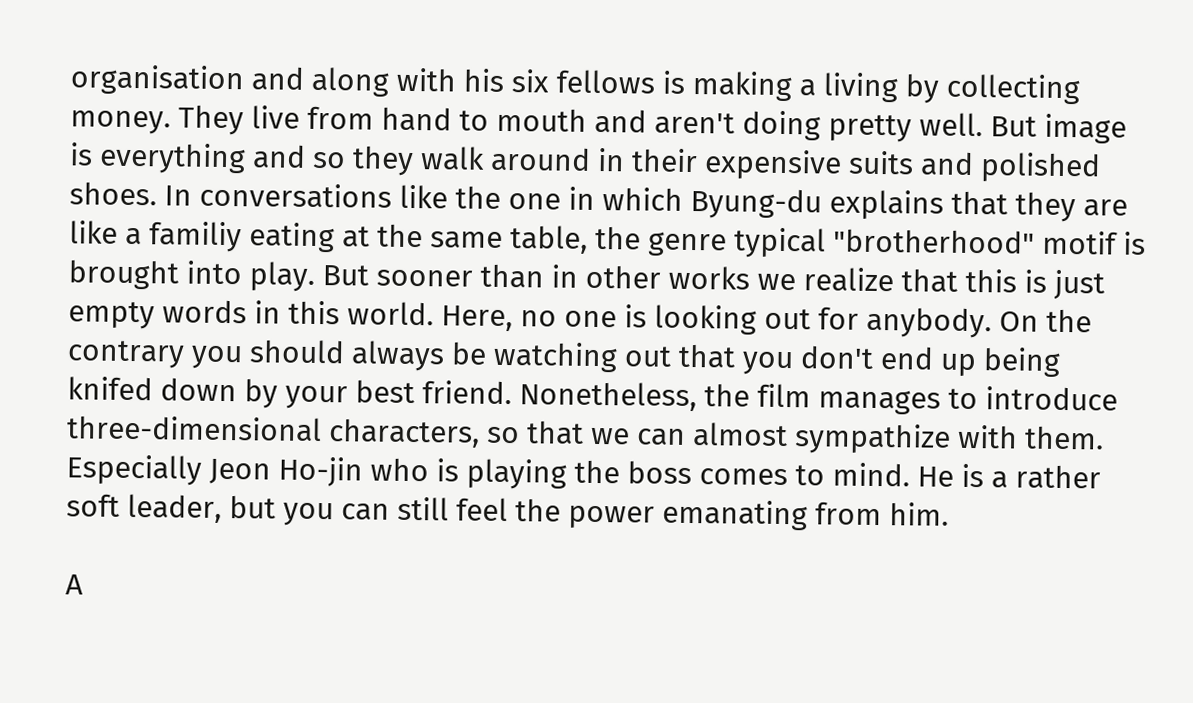organisation and along with his six fellows is making a living by collecting money. They live from hand to mouth and aren't doing pretty well. But image is everything and so they walk around in their expensive suits and polished shoes. In conversations like the one in which Byung-du explains that they are like a familiy eating at the same table, the genre typical "brotherhood" motif is brought into play. But sooner than in other works we realize that this is just empty words in this world. Here, no one is looking out for anybody. On the contrary you should always be watching out that you don't end up being knifed down by your best friend. Nonetheless, the film manages to introduce three-dimensional characters, so that we can almost sympathize with them. Especially Jeon Ho-jin who is playing the boss comes to mind. He is a rather soft leader, but you can still feel the power emanating from him.

A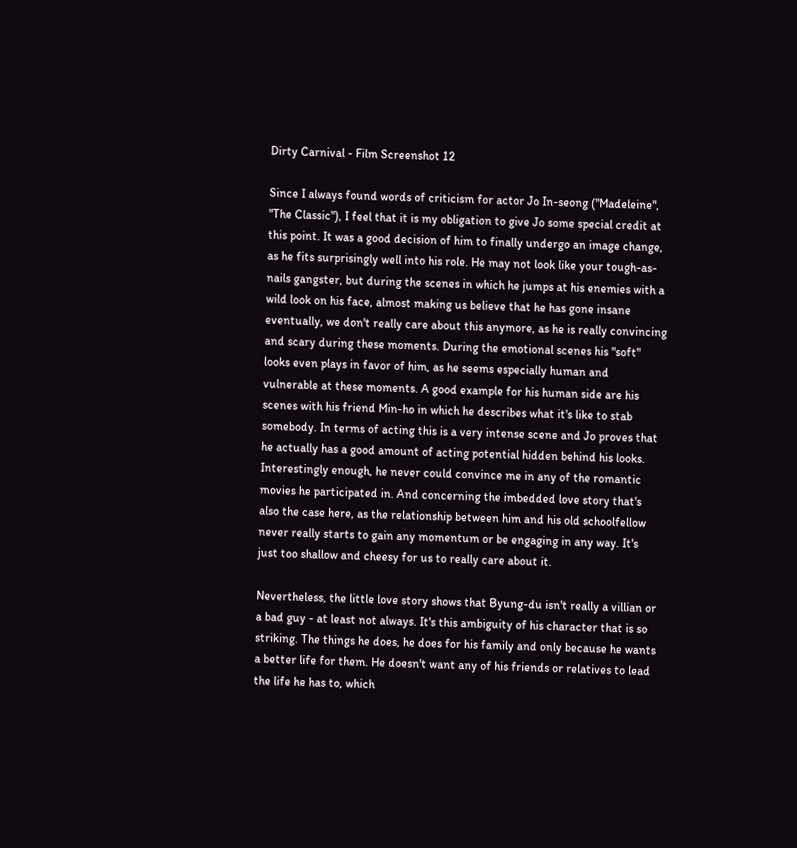Dirty Carnival - Film Screenshot 12

Since I always found words of criticism for actor Jo In-seong ("Madeleine", "The Classic"), I feel that it is my obligation to give Jo some special credit at this point. It was a good decision of him to finally undergo an image change, as he fits surprisingly well into his role. He may not look like your tough-as-nails gangster, but during the scenes in which he jumps at his enemies with a wild look on his face, almost making us believe that he has gone insane eventually, we don't really care about this anymore, as he is really convincing and scary during these moments. During the emotional scenes his "soft" looks even plays in favor of him, as he seems especially human and vulnerable at these moments. A good example for his human side are his scenes with his friend Min-ho in which he describes what it's like to stab somebody. In terms of acting this is a very intense scene and Jo proves that he actually has a good amount of acting potential hidden behind his looks. Interestingly enough, he never could convince me in any of the romantic movies he participated in. And concerning the imbedded love story that's also the case here, as the relationship between him and his old schoolfellow never really starts to gain any momentum or be engaging in any way. It's just too shallow and cheesy for us to really care about it.

Nevertheless, the little love story shows that Byung-du isn't really a villian or a bad guy - at least not always. It's this ambiguity of his character that is so striking. The things he does, he does for his family and only because he wants a better life for them. He doesn't want any of his friends or relatives to lead the life he has to, which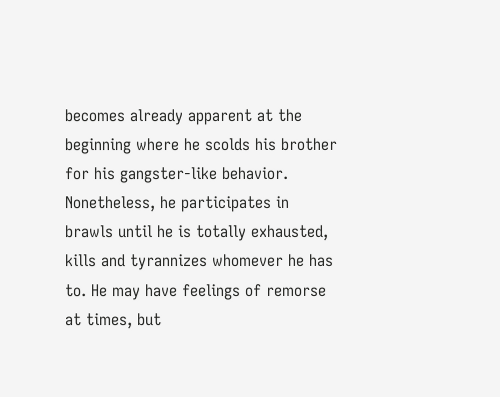becomes already apparent at the beginning where he scolds his brother for his gangster-like behavior. Nonetheless, he participates in brawls until he is totally exhausted, kills and tyrannizes whomever he has to. He may have feelings of remorse at times, but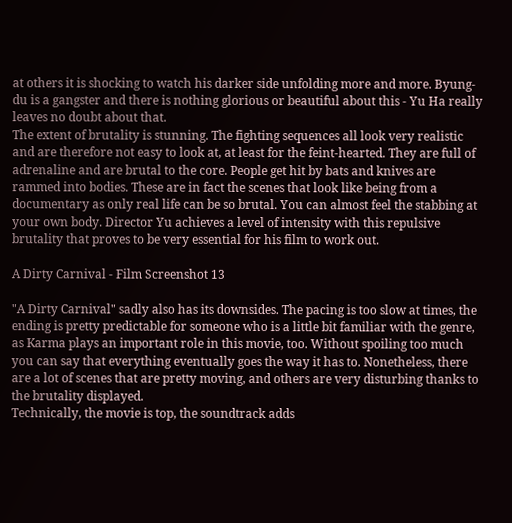at others it is shocking to watch his darker side unfolding more and more. Byung-du is a gangster and there is nothing glorious or beautiful about this - Yu Ha really leaves no doubt about that.
The extent of brutality is stunning. The fighting sequences all look very realistic and are therefore not easy to look at, at least for the feint-hearted. They are full of adrenaline and are brutal to the core. People get hit by bats and knives are rammed into bodies. These are in fact the scenes that look like being from a documentary as only real life can be so brutal. You can almost feel the stabbing at your own body. Director Yu achieves a level of intensity with this repulsive brutality that proves to be very essential for his film to work out.

A Dirty Carnival - Film Screenshot 13

"A Dirty Carnival" sadly also has its downsides. The pacing is too slow at times, the ending is pretty predictable for someone who is a little bit familiar with the genre, as Karma plays an important role in this movie, too. Without spoiling too much you can say that everything eventually goes the way it has to. Nonetheless, there are a lot of scenes that are pretty moving, and others are very disturbing thanks to the brutality displayed.
Technically, the movie is top, the soundtrack adds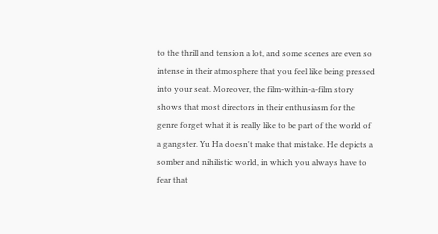to the thrill and tension a lot, and some scenes are even so intense in their atmosphere that you feel like being pressed into your seat. Moreover, the film-within-a-film story shows that most directors in their enthusiasm for the genre forget what it is really like to be part of the world of a gangster. Yu Ha doesn't make that mistake. He depicts a somber and nihilistic world, in which you always have to fear that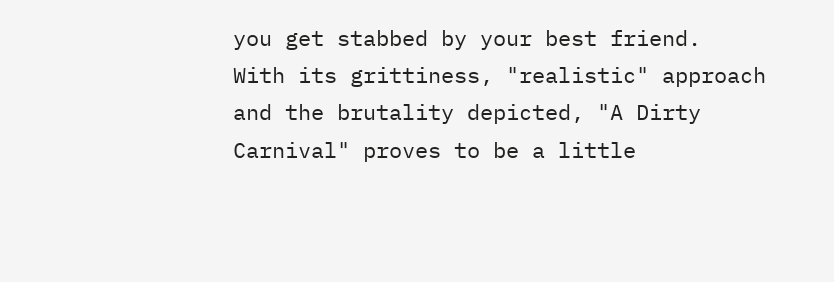you get stabbed by your best friend.
With its grittiness, "realistic" approach and the brutality depicted, "A Dirty Carnival" proves to be a little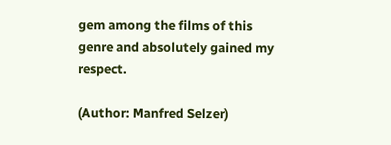gem among the films of this genre and absolutely gained my respect.

(Author: Manfred Selzer)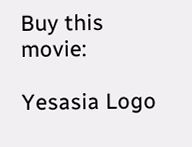Buy this movie:

Yesasia Logo